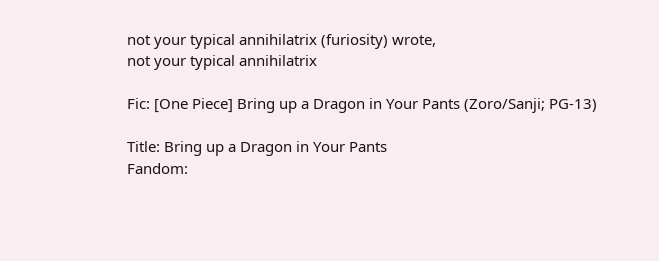not your typical annihilatrix (furiosity) wrote,
not your typical annihilatrix

Fic: [One Piece] Bring up a Dragon in Your Pants (Zoro/Sanji; PG-13)

Title: Bring up a Dragon in Your Pants
Fandom: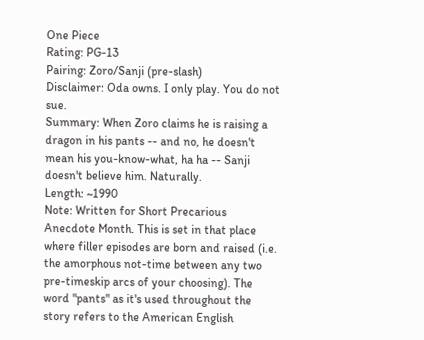One Piece
Rating: PG-13
Pairing: Zoro/Sanji (pre-slash)
Disclaimer: Oda owns. I only play. You do not sue.
Summary: When Zoro claims he is raising a dragon in his pants -- and no, he doesn't mean his you-know-what, ha ha -- Sanji doesn't believe him. Naturally.
Length: ~1990
Note: Written for Short Precarious Anecdote Month. This is set in that place where filler episodes are born and raised (i.e. the amorphous not-time between any two pre-timeskip arcs of your choosing). The word "pants" as it's used throughout the story refers to the American English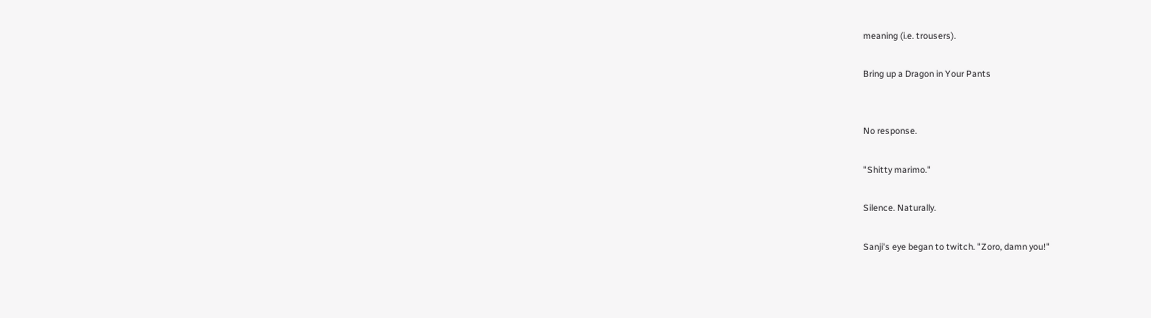meaning (i.e. trousers).

Bring up a Dragon in Your Pants


No response.

"Shitty marimo."

Silence. Naturally.

Sanji's eye began to twitch. "Zoro, damn you!"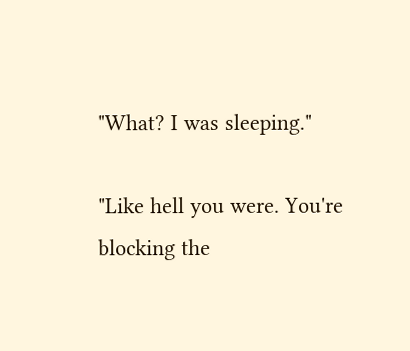"What? I was sleeping."

"Like hell you were. You're blocking the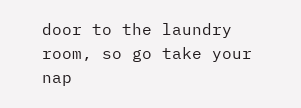door to the laundry room, so go take your nap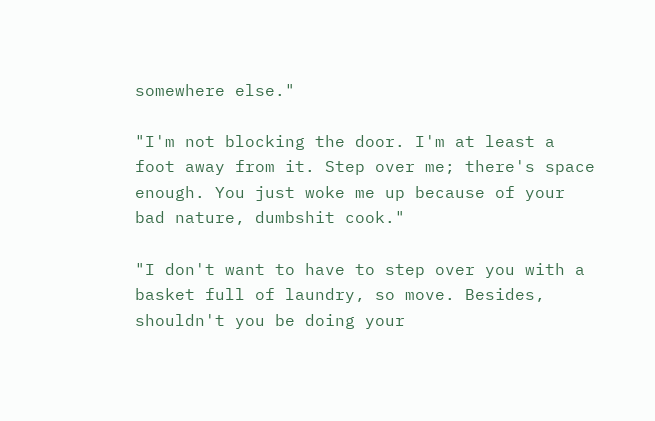somewhere else."

"I'm not blocking the door. I'm at least a foot away from it. Step over me; there's space enough. You just woke me up because of your bad nature, dumbshit cook."

"I don't want to have to step over you with a basket full of laundry, so move. Besides, shouldn't you be doing your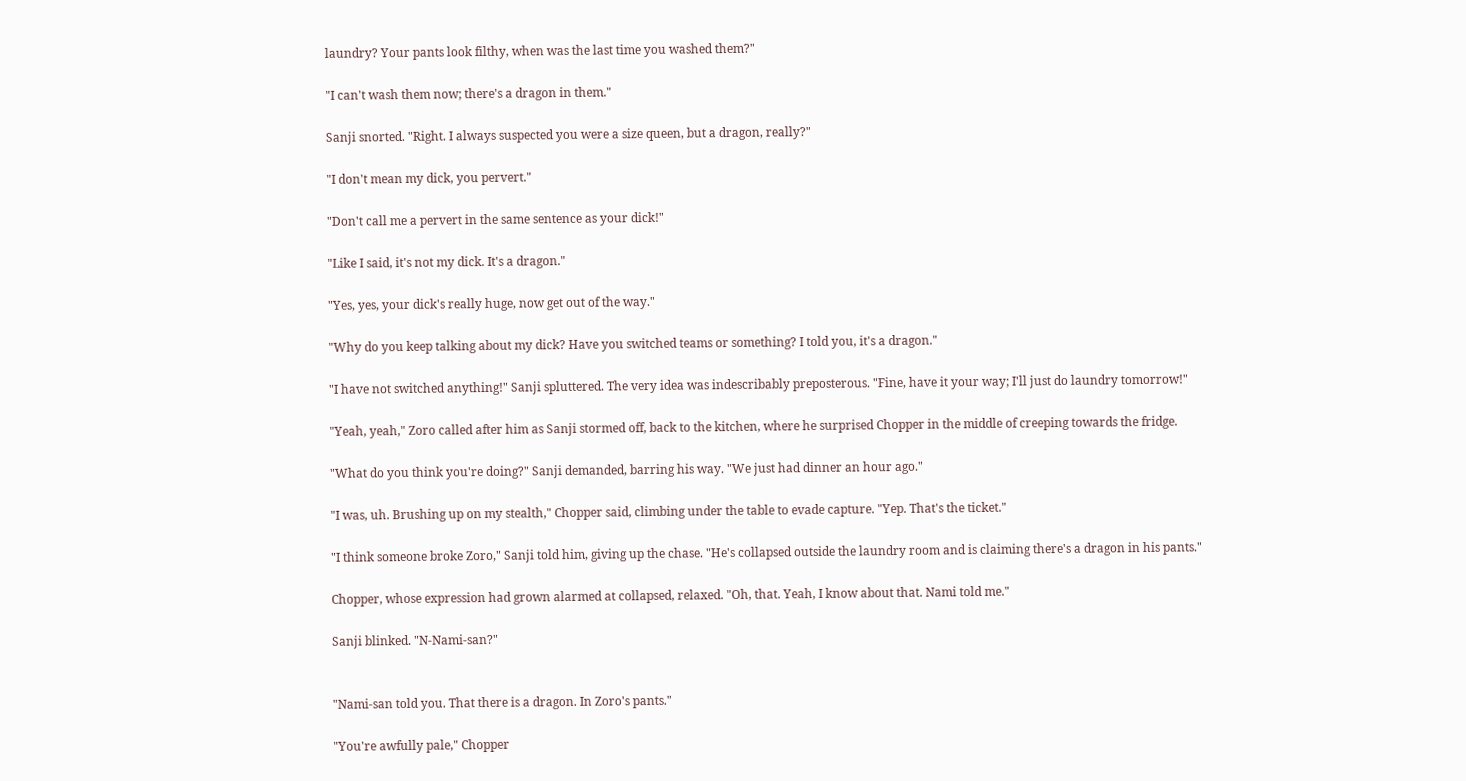laundry? Your pants look filthy, when was the last time you washed them?"

"I can't wash them now; there's a dragon in them."

Sanji snorted. "Right. I always suspected you were a size queen, but a dragon, really?"

"I don't mean my dick, you pervert."

"Don't call me a pervert in the same sentence as your dick!"

"Like I said, it's not my dick. It's a dragon."

"Yes, yes, your dick's really huge, now get out of the way."

"Why do you keep talking about my dick? Have you switched teams or something? I told you, it's a dragon."

"I have not switched anything!" Sanji spluttered. The very idea was indescribably preposterous. "Fine, have it your way; I'll just do laundry tomorrow!"

"Yeah, yeah," Zoro called after him as Sanji stormed off, back to the kitchen, where he surprised Chopper in the middle of creeping towards the fridge.

"What do you think you're doing?" Sanji demanded, barring his way. "We just had dinner an hour ago."

"I was, uh. Brushing up on my stealth," Chopper said, climbing under the table to evade capture. "Yep. That's the ticket."

"I think someone broke Zoro," Sanji told him, giving up the chase. "He's collapsed outside the laundry room and is claiming there's a dragon in his pants."

Chopper, whose expression had grown alarmed at collapsed, relaxed. "Oh, that. Yeah, I know about that. Nami told me."

Sanji blinked. "N-Nami-san?"


"Nami-san told you. That there is a dragon. In Zoro's pants."

"You're awfully pale," Chopper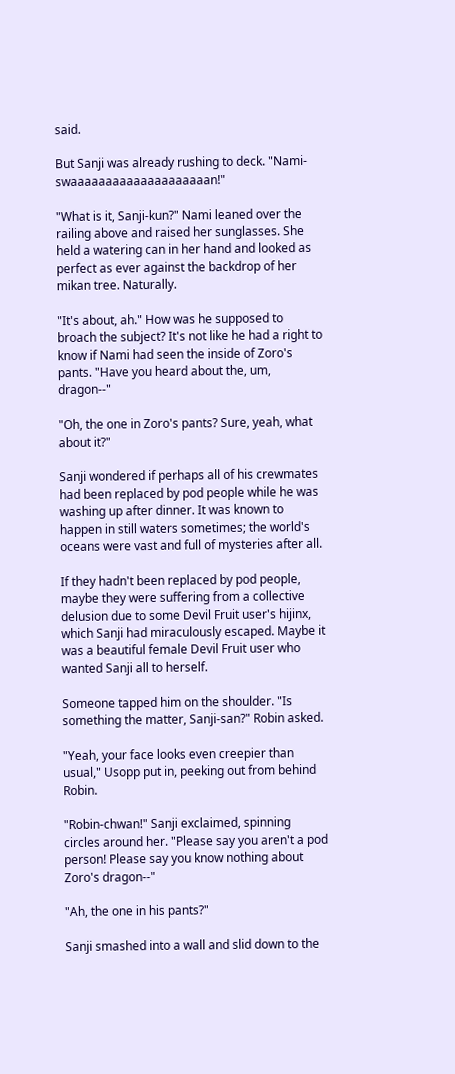said.

But Sanji was already rushing to deck. "Nami-swaaaaaaaaaaaaaaaaaaaan!"

"What is it, Sanji-kun?" Nami leaned over the railing above and raised her sunglasses. She held a watering can in her hand and looked as perfect as ever against the backdrop of her mikan tree. Naturally.

"It's about, ah." How was he supposed to broach the subject? It's not like he had a right to know if Nami had seen the inside of Zoro's pants. "Have you heard about the, um, dragon--"

"Oh, the one in Zoro's pants? Sure, yeah, what about it?"

Sanji wondered if perhaps all of his crewmates had been replaced by pod people while he was washing up after dinner. It was known to happen in still waters sometimes; the world's oceans were vast and full of mysteries after all.

If they hadn't been replaced by pod people, maybe they were suffering from a collective delusion due to some Devil Fruit user's hijinx, which Sanji had miraculously escaped. Maybe it was a beautiful female Devil Fruit user who wanted Sanji all to herself.

Someone tapped him on the shoulder. "Is something the matter, Sanji-san?" Robin asked.

"Yeah, your face looks even creepier than usual," Usopp put in, peeking out from behind Robin.

"Robin-chwan!" Sanji exclaimed, spinning circles around her. "Please say you aren't a pod person! Please say you know nothing about Zoro's dragon--"

"Ah, the one in his pants?"

Sanji smashed into a wall and slid down to the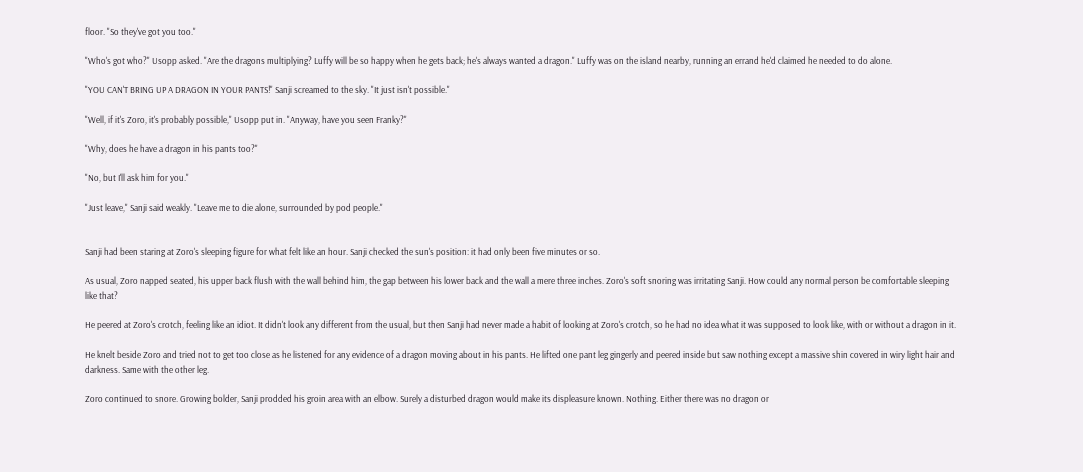floor. "So they've got you too."

"Who's got who?" Usopp asked. "Are the dragons multiplying? Luffy will be so happy when he gets back; he's always wanted a dragon." Luffy was on the island nearby, running an errand he'd claimed he needed to do alone.

"YOU CAN'T BRING UP A DRAGON IN YOUR PANTS!" Sanji screamed to the sky. "It just isn't possible."

"Well, if it's Zoro, it's probably possible," Usopp put in. "Anyway, have you seen Franky?"

"Why, does he have a dragon in his pants too?"

"No, but I'll ask him for you."

"Just leave," Sanji said weakly. "Leave me to die alone, surrounded by pod people."


Sanji had been staring at Zoro's sleeping figure for what felt like an hour. Sanji checked the sun's position: it had only been five minutes or so.

As usual, Zoro napped seated, his upper back flush with the wall behind him, the gap between his lower back and the wall a mere three inches. Zoro's soft snoring was irritating Sanji. How could any normal person be comfortable sleeping like that?

He peered at Zoro's crotch, feeling like an idiot. It didn't look any different from the usual, but then Sanji had never made a habit of looking at Zoro's crotch, so he had no idea what it was supposed to look like, with or without a dragon in it.

He knelt beside Zoro and tried not to get too close as he listened for any evidence of a dragon moving about in his pants. He lifted one pant leg gingerly and peered inside but saw nothing except a massive shin covered in wiry light hair and darkness. Same with the other leg.

Zoro continued to snore. Growing bolder, Sanji prodded his groin area with an elbow. Surely a disturbed dragon would make its displeasure known. Nothing. Either there was no dragon or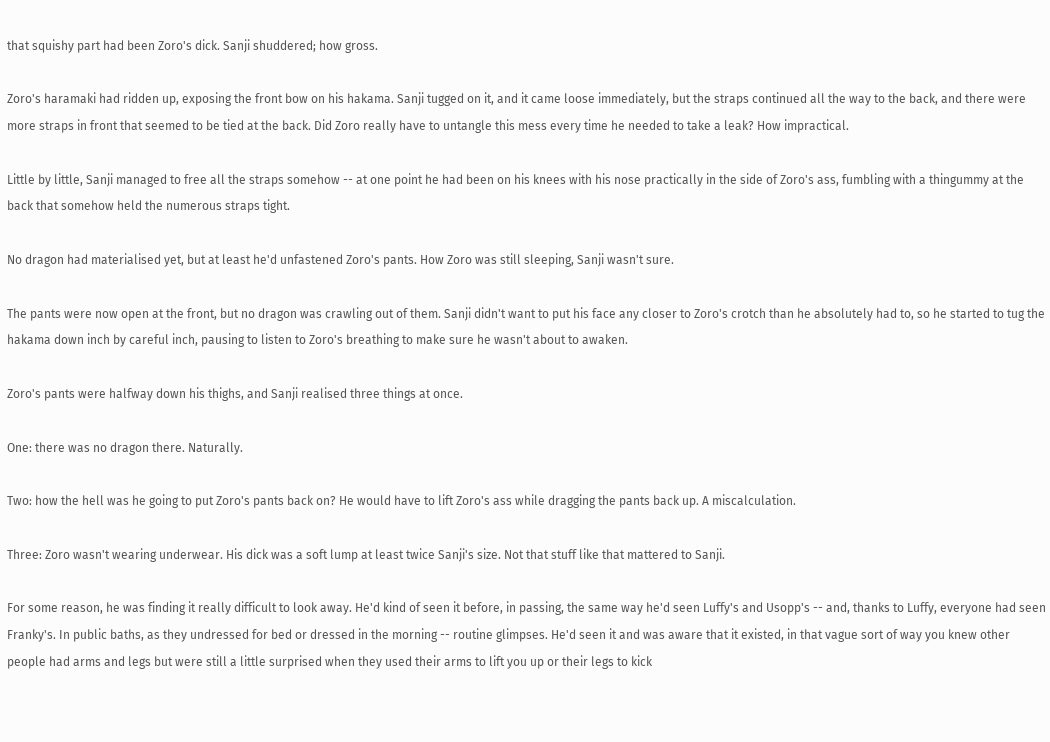that squishy part had been Zoro's dick. Sanji shuddered; how gross.

Zoro's haramaki had ridden up, exposing the front bow on his hakama. Sanji tugged on it, and it came loose immediately, but the straps continued all the way to the back, and there were more straps in front that seemed to be tied at the back. Did Zoro really have to untangle this mess every time he needed to take a leak? How impractical.

Little by little, Sanji managed to free all the straps somehow -- at one point he had been on his knees with his nose practically in the side of Zoro's ass, fumbling with a thingummy at the back that somehow held the numerous straps tight.

No dragon had materialised yet, but at least he'd unfastened Zoro's pants. How Zoro was still sleeping, Sanji wasn't sure.

The pants were now open at the front, but no dragon was crawling out of them. Sanji didn't want to put his face any closer to Zoro's crotch than he absolutely had to, so he started to tug the hakama down inch by careful inch, pausing to listen to Zoro's breathing to make sure he wasn't about to awaken.

Zoro's pants were halfway down his thighs, and Sanji realised three things at once.

One: there was no dragon there. Naturally.

Two: how the hell was he going to put Zoro's pants back on? He would have to lift Zoro's ass while dragging the pants back up. A miscalculation.

Three: Zoro wasn't wearing underwear. His dick was a soft lump at least twice Sanji's size. Not that stuff like that mattered to Sanji.

For some reason, he was finding it really difficult to look away. He'd kind of seen it before, in passing, the same way he'd seen Luffy's and Usopp's -- and, thanks to Luffy, everyone had seen Franky's. In public baths, as they undressed for bed or dressed in the morning -- routine glimpses. He'd seen it and was aware that it existed, in that vague sort of way you knew other people had arms and legs but were still a little surprised when they used their arms to lift you up or their legs to kick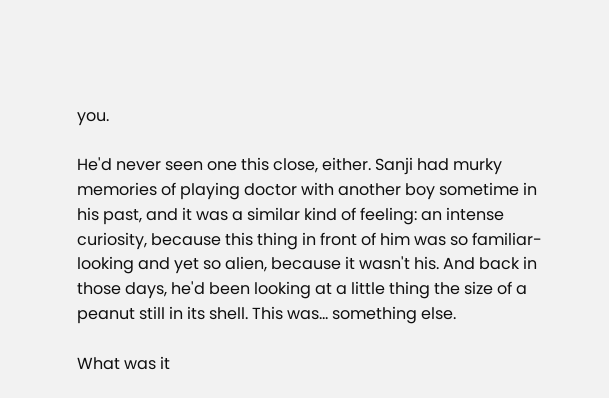you.

He'd never seen one this close, either. Sanji had murky memories of playing doctor with another boy sometime in his past, and it was a similar kind of feeling: an intense curiosity, because this thing in front of him was so familiar-looking and yet so alien, because it wasn't his. And back in those days, he'd been looking at a little thing the size of a peanut still in its shell. This was... something else.

What was it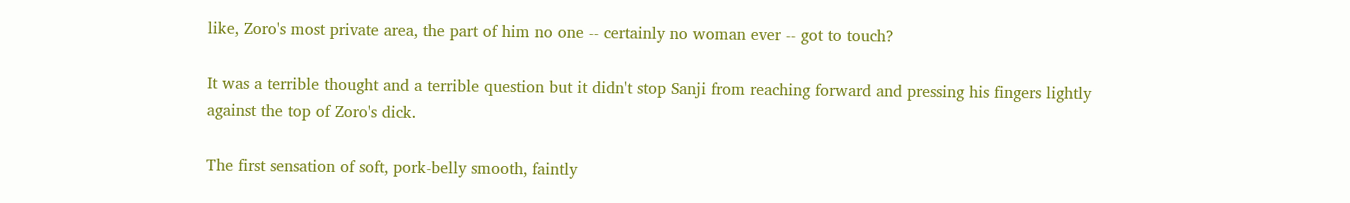like, Zoro's most private area, the part of him no one -- certainly no woman ever -- got to touch?

It was a terrible thought and a terrible question but it didn't stop Sanji from reaching forward and pressing his fingers lightly against the top of Zoro's dick.

The first sensation of soft, pork-belly smooth, faintly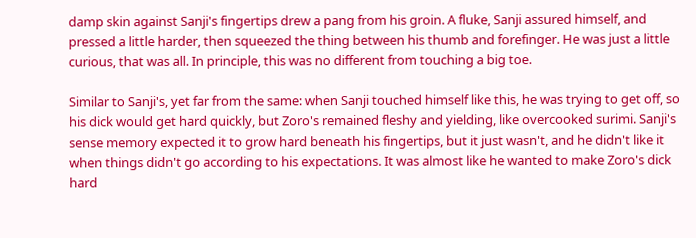damp skin against Sanji's fingertips drew a pang from his groin. A fluke, Sanji assured himself, and pressed a little harder, then squeezed the thing between his thumb and forefinger. He was just a little curious, that was all. In principle, this was no different from touching a big toe.

Similar to Sanji's, yet far from the same: when Sanji touched himself like this, he was trying to get off, so his dick would get hard quickly, but Zoro's remained fleshy and yielding, like overcooked surimi. Sanji's sense memory expected it to grow hard beneath his fingertips, but it just wasn't, and he didn't like it when things didn't go according to his expectations. It was almost like he wanted to make Zoro's dick hard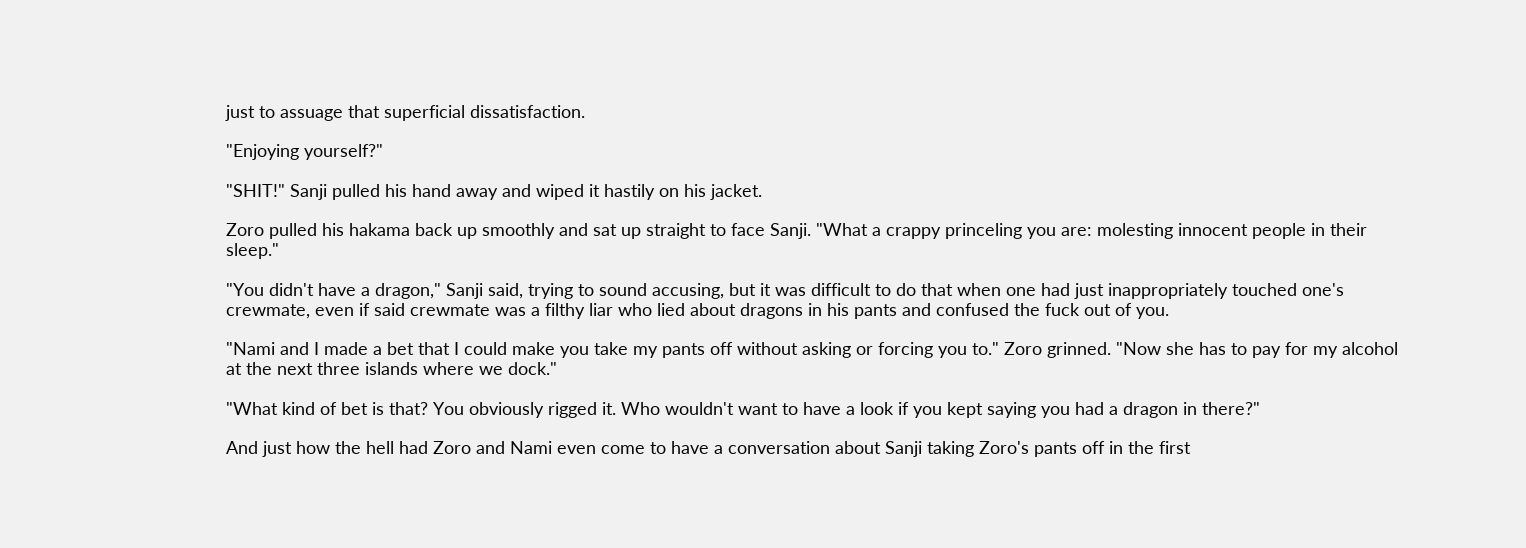just to assuage that superficial dissatisfaction.

"Enjoying yourself?"

"SHIT!" Sanji pulled his hand away and wiped it hastily on his jacket.

Zoro pulled his hakama back up smoothly and sat up straight to face Sanji. "What a crappy princeling you are: molesting innocent people in their sleep."

"You didn't have a dragon," Sanji said, trying to sound accusing, but it was difficult to do that when one had just inappropriately touched one's crewmate, even if said crewmate was a filthy liar who lied about dragons in his pants and confused the fuck out of you.

"Nami and I made a bet that I could make you take my pants off without asking or forcing you to." Zoro grinned. "Now she has to pay for my alcohol at the next three islands where we dock."

"What kind of bet is that? You obviously rigged it. Who wouldn't want to have a look if you kept saying you had a dragon in there?"

And just how the hell had Zoro and Nami even come to have a conversation about Sanji taking Zoro's pants off in the first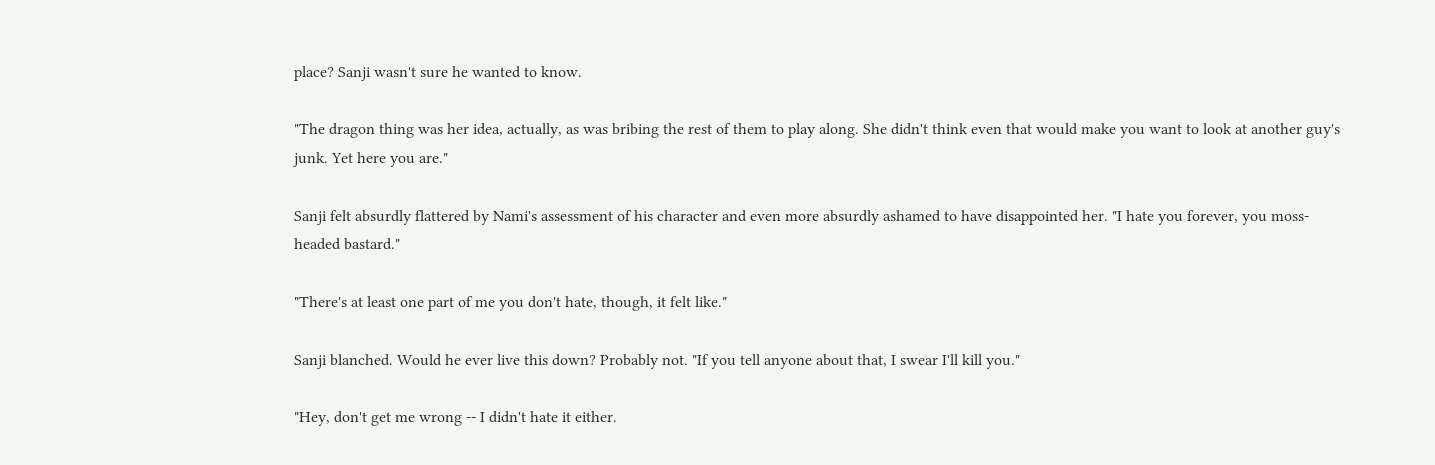place? Sanji wasn't sure he wanted to know.

"The dragon thing was her idea, actually, as was bribing the rest of them to play along. She didn't think even that would make you want to look at another guy's junk. Yet here you are."

Sanji felt absurdly flattered by Nami's assessment of his character and even more absurdly ashamed to have disappointed her. "I hate you forever, you moss-headed bastard."

"There's at least one part of me you don't hate, though, it felt like."

Sanji blanched. Would he ever live this down? Probably not. "If you tell anyone about that, I swear I'll kill you."

"Hey, don't get me wrong -- I didn't hate it either.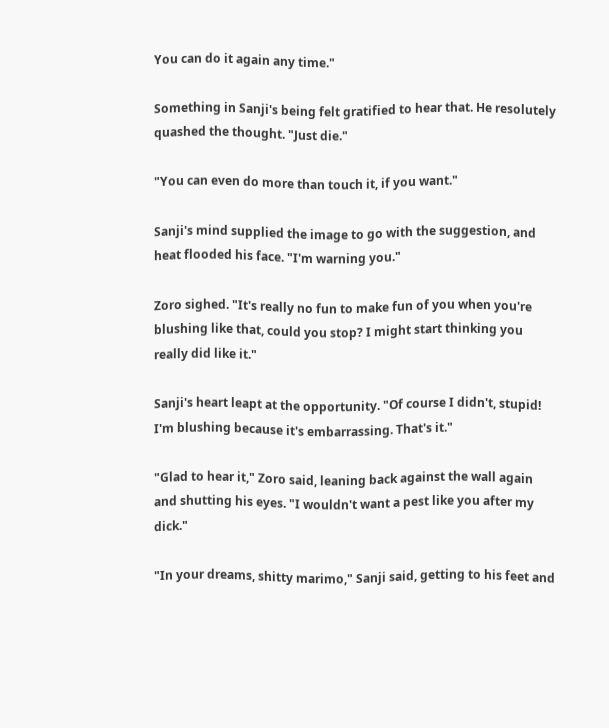You can do it again any time."

Something in Sanji's being felt gratified to hear that. He resolutely quashed the thought. "Just die."

"You can even do more than touch it, if you want."

Sanji's mind supplied the image to go with the suggestion, and heat flooded his face. "I'm warning you."

Zoro sighed. "It's really no fun to make fun of you when you're blushing like that, could you stop? I might start thinking you really did like it."

Sanji's heart leapt at the opportunity. "Of course I didn't, stupid! I'm blushing because it's embarrassing. That's it."

"Glad to hear it," Zoro said, leaning back against the wall again and shutting his eyes. "I wouldn't want a pest like you after my dick."

"In your dreams, shitty marimo," Sanji said, getting to his feet and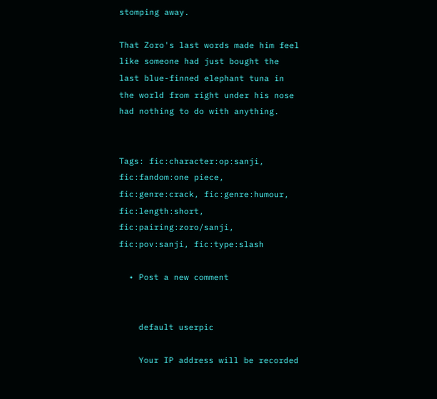stomping away.

That Zoro's last words made him feel like someone had just bought the last blue-finned elephant tuna in the world from right under his nose had nothing to do with anything.


Tags: fic:character:op:sanji, fic:fandom:one piece, fic:genre:crack, fic:genre:humour, fic:length:short, fic:pairing:zoro/sanji, fic:pov:sanji, fic:type:slash

  • Post a new comment


    default userpic

    Your IP address will be recorded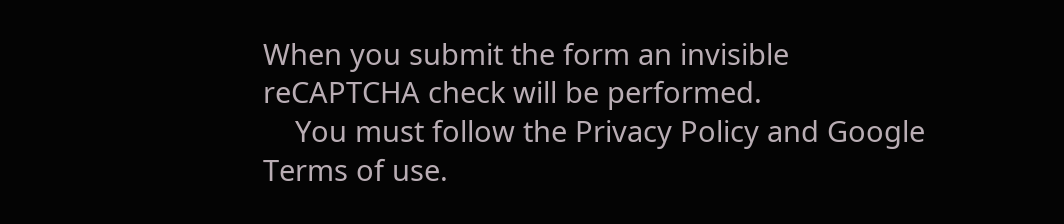When you submit the form an invisible reCAPTCHA check will be performed.
    You must follow the Privacy Policy and Google Terms of use.